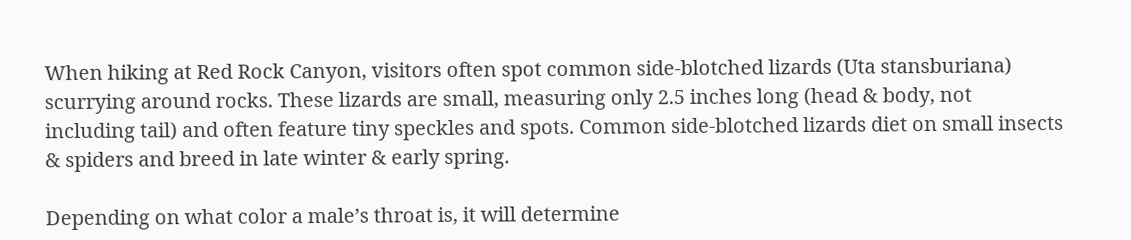When hiking at Red Rock Canyon, visitors often spot common side-blotched lizards (Uta stansburiana) scurrying around rocks. These lizards are small, measuring only 2.5 inches long (head & body, not including tail) and often feature tiny speckles and spots. Common side-blotched lizards diet on small insects & spiders and breed in late winter & early spring.

Depending on what color a male’s throat is, it will determine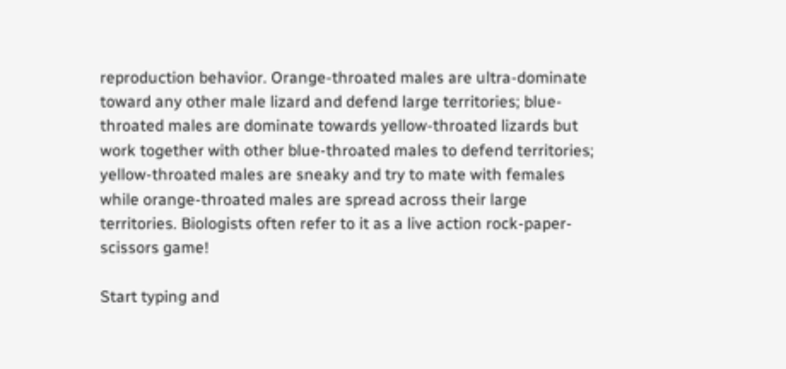reproduction behavior. Orange-throated males are ultra-dominate toward any other male lizard and defend large territories; blue-throated males are dominate towards yellow-throated lizards but work together with other blue-throated males to defend territories; yellow-throated males are sneaky and try to mate with females while orange-throated males are spread across their large territories. Biologists often refer to it as a live action rock-paper-scissors game!

Start typing and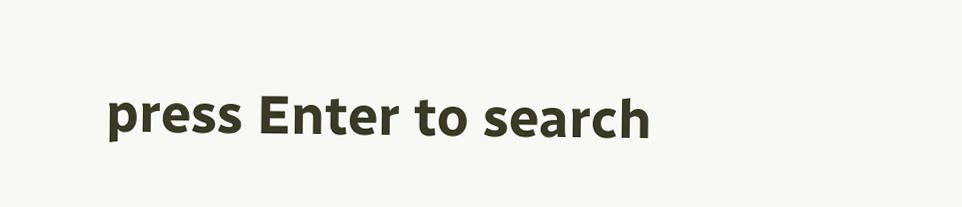press Enter to search